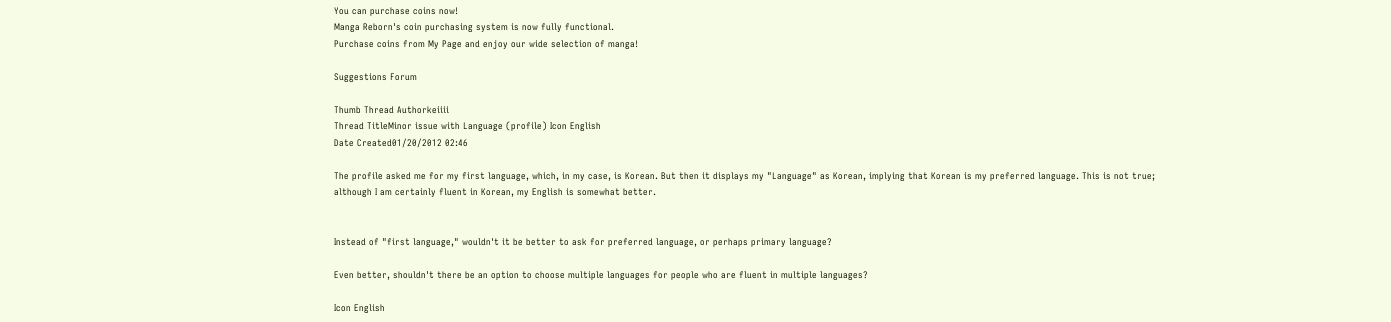You can purchase coins now!
Manga Reborn's coin purchasing system is now fully functional.
Purchase coins from My Page and enjoy our wide selection of manga!

Suggestions Forum

Thumb Thread Authorkeiiii
Thread TitleMinor issue with Language (profile) Icon English
Date Created01/20/2012 02:46

The profile asked me for my first language, which, in my case, is Korean. But then it displays my "Language" as Korean, implying that Korean is my preferred language. This is not true; although I am certainly fluent in Korean, my English is somewhat better.


Instead of "first language," wouldn't it be better to ask for preferred language, or perhaps primary language?

Even better, shouldn't there be an option to choose multiple languages for people who are fluent in multiple languages?

Icon English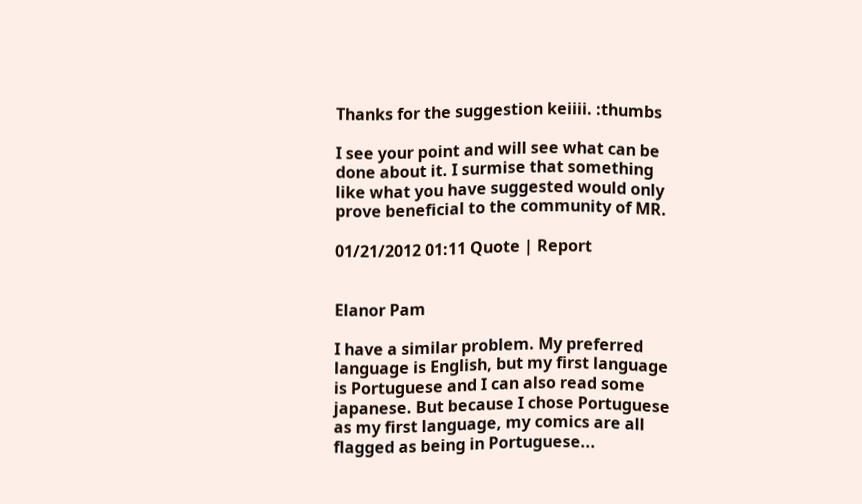Thanks for the suggestion keiiii. :thumbs

I see your point and will see what can be done about it. I surmise that something like what you have suggested would only prove beneficial to the community of MR.

01/21/2012 01:11 Quote | Report


Elanor Pam

I have a similar problem. My preferred language is English, but my first language is Portuguese and I can also read some japanese. But because I chose Portuguese as my first language, my comics are all flagged as being in Portuguese...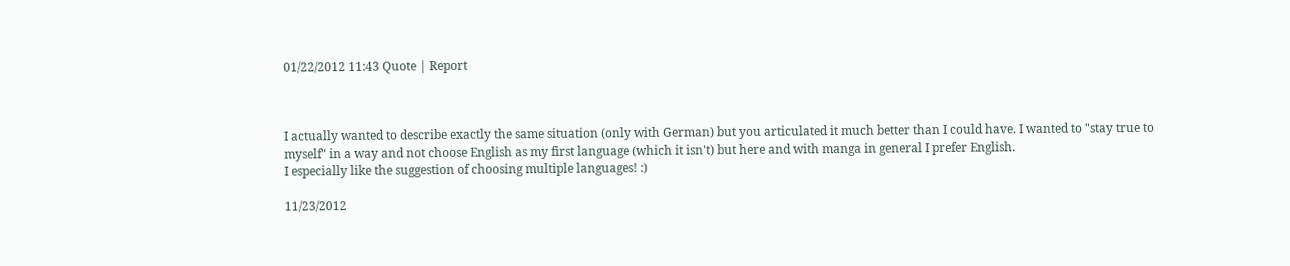01/22/2012 11:43 Quote | Report



I actually wanted to describe exactly the same situation (only with German) but you articulated it much better than I could have. I wanted to "stay true to myself" in a way and not choose English as my first language (which it isn't) but here and with manga in general I prefer English.
I especially like the suggestion of choosing multiple languages! :)

11/23/2012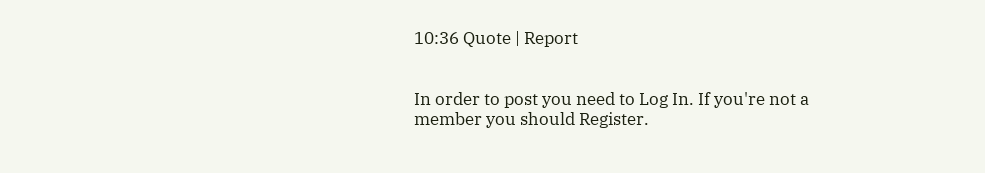10:36 Quote | Report


In order to post you need to Log In. If you're not a member you should Register.